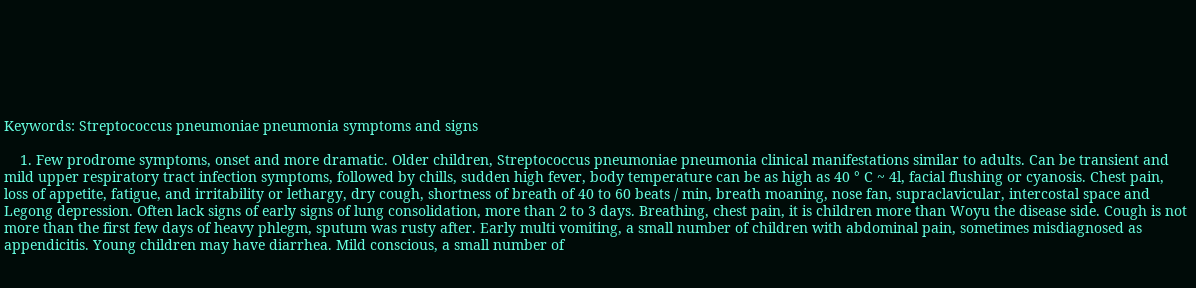Keywords: Streptococcus pneumoniae pneumonia symptoms and signs

    1. Few prodrome symptoms, onset and more dramatic. Older children, Streptococcus pneumoniae pneumonia clinical manifestations similar to adults. Can be transient and mild upper respiratory tract infection symptoms, followed by chills, sudden high fever, body temperature can be as high as 40 ° C ~ 4l, facial flushing or cyanosis. Chest pain, loss of appetite, fatigue, and irritability or lethargy, dry cough, shortness of breath of 40 to 60 beats / min, breath moaning, nose fan, supraclavicular, intercostal space and Legong depression. Often lack signs of early signs of lung consolidation, more than 2 to 3 days. Breathing, chest pain, it is children more than Woyu the disease side. Cough is not more than the first few days of heavy phlegm, sputum was rusty after. Early multi vomiting, a small number of children with abdominal pain, sometimes misdiagnosed as appendicitis. Young children may have diarrhea. Mild conscious, a small number of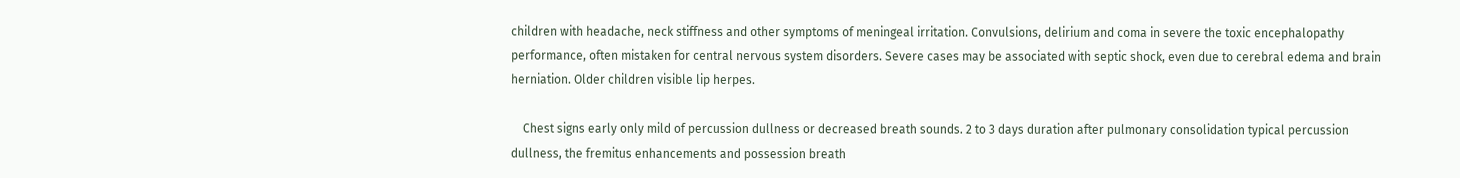children with headache, neck stiffness and other symptoms of meningeal irritation. Convulsions, delirium and coma in severe the toxic encephalopathy performance, often mistaken for central nervous system disorders. Severe cases may be associated with septic shock, even due to cerebral edema and brain herniation. Older children visible lip herpes.

    Chest signs early only mild of percussion dullness or decreased breath sounds. 2 to 3 days duration after pulmonary consolidation typical percussion dullness, the fremitus enhancements and possession breath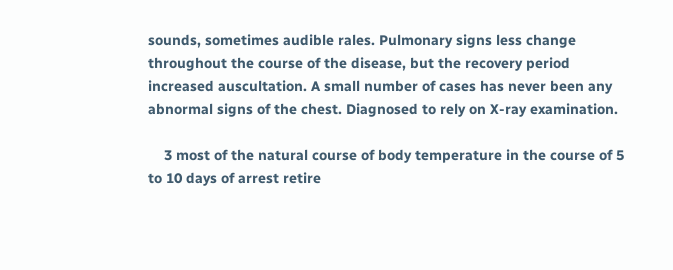sounds, sometimes audible rales. Pulmonary signs less change throughout the course of the disease, but the recovery period increased auscultation. A small number of cases has never been any abnormal signs of the chest. Diagnosed to rely on X-ray examination.

    3 most of the natural course of body temperature in the course of 5 to 10 days of arrest retire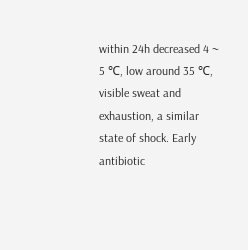within 24h decreased 4 ~ 5 ℃, low around 35 ℃, visible sweat and exhaustion, a similar state of shock. Early antibiotic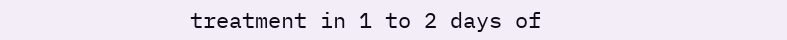treatment in 1 to 2 days of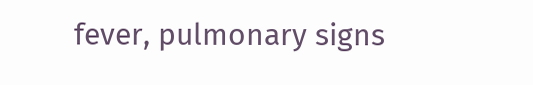fever, pulmonary signs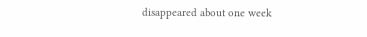disappeared about one week